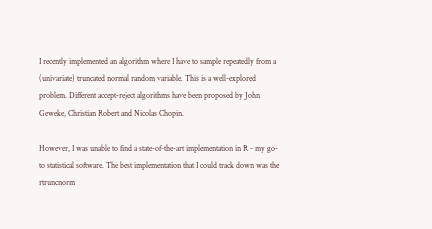I recently implemented an algorithm where I have to sample repeatedly from a (univariate) truncated normal random variable. This is a well-explored problem. Different accept-reject algorithms have been proposed by John Geweke, Christian Robert and Nicolas Chopin.

However, I was unable to find a state-of-the-art implementation in R - my go-to statistical software. The best implementation that I could track down was the rtruncnorm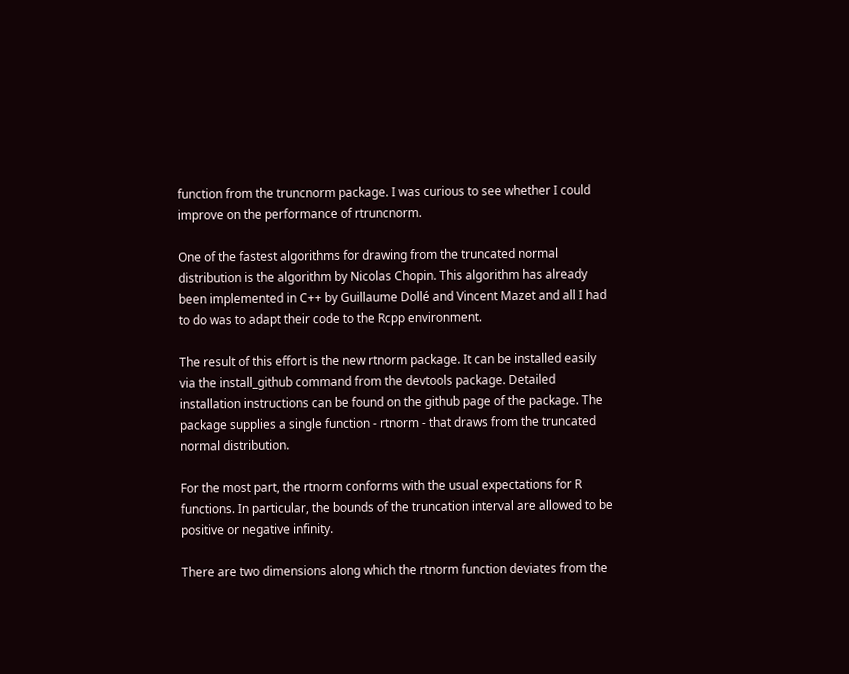function from the truncnorm package. I was curious to see whether I could improve on the performance of rtruncnorm.

One of the fastest algorithms for drawing from the truncated normal distribution is the algorithm by Nicolas Chopin. This algorithm has already been implemented in C++ by Guillaume Dollé and Vincent Mazet and all I had to do was to adapt their code to the Rcpp environment.

The result of this effort is the new rtnorm package. It can be installed easily via the install_github command from the devtools package. Detailed installation instructions can be found on the github page of the package. The package supplies a single function - rtnorm - that draws from the truncated normal distribution.

For the most part, the rtnorm conforms with the usual expectations for R functions. In particular, the bounds of the truncation interval are allowed to be positive or negative infinity.

There are two dimensions along which the rtnorm function deviates from the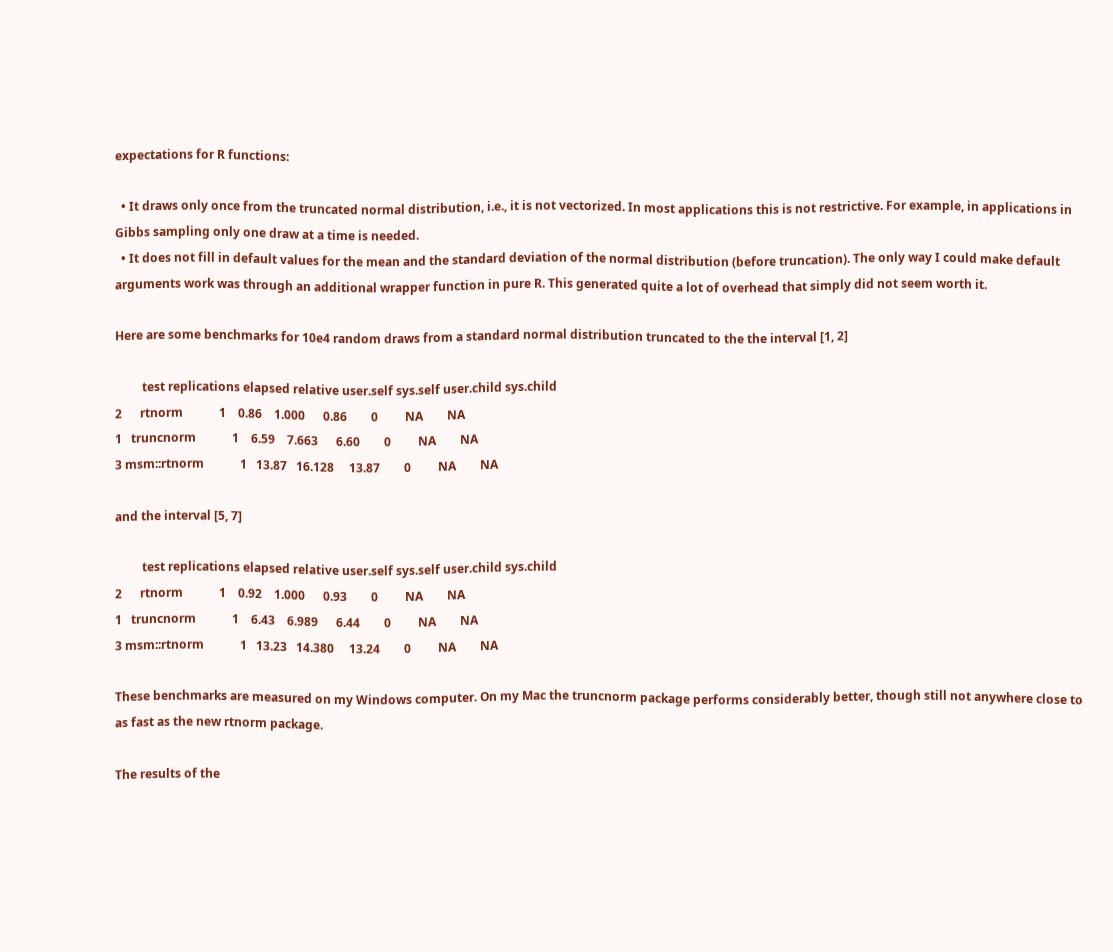expectations for R functions:

  • It draws only once from the truncated normal distribution, i.e., it is not vectorized. In most applications this is not restrictive. For example, in applications in Gibbs sampling only one draw at a time is needed.
  • It does not fill in default values for the mean and the standard deviation of the normal distribution (before truncation). The only way I could make default arguments work was through an additional wrapper function in pure R. This generated quite a lot of overhead that simply did not seem worth it.

Here are some benchmarks for 10e4 random draws from a standard normal distribution truncated to the the interval [1, 2]

         test replications elapsed relative user.self sys.self user.child sys.child
2      rtnorm            1    0.86    1.000      0.86        0         NA        NA
1   truncnorm            1    6.59    7.663      6.60        0         NA        NA
3 msm::rtnorm            1   13.87   16.128     13.87        0         NA        NA

and the interval [5, 7]

         test replications elapsed relative user.self sys.self user.child sys.child
2      rtnorm            1    0.92    1.000      0.93        0         NA        NA
1   truncnorm            1    6.43    6.989      6.44        0         NA        NA
3 msm::rtnorm            1   13.23   14.380     13.24        0         NA        NA

These benchmarks are measured on my Windows computer. On my Mac the truncnorm package performs considerably better, though still not anywhere close to as fast as the new rtnorm package.

The results of the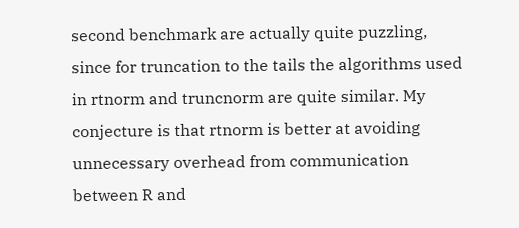second benchmark are actually quite puzzling, since for truncation to the tails the algorithms used in rtnorm and truncnorm are quite similar. My conjecture is that rtnorm is better at avoiding unnecessary overhead from communication between R and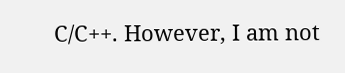C/C++. However, I am not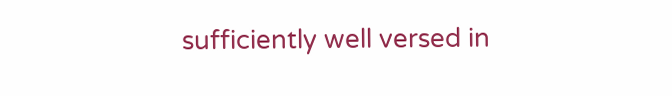sufficiently well versed in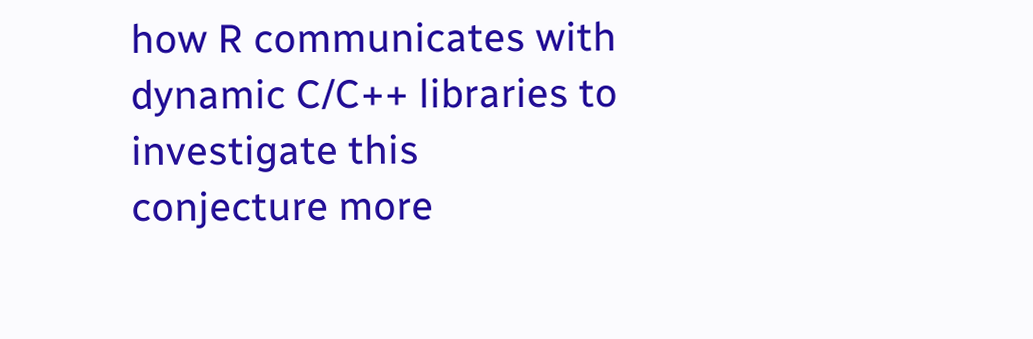how R communicates with dynamic C/C++ libraries to investigate this conjecture more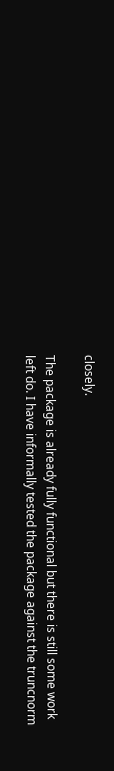closely.

The package is already fully functional but there is still some work left do. I have informally tested the package against the truncnorm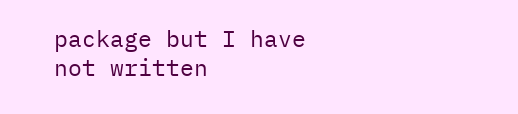package but I have not written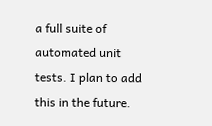a full suite of automated unit tests. I plan to add this in the future.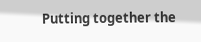Putting together the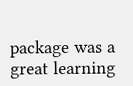package was a great learning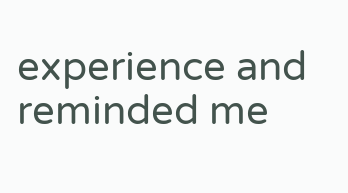experience and reminded me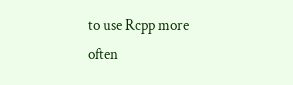to use Rcpp more often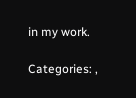in my work.

Categories: ,